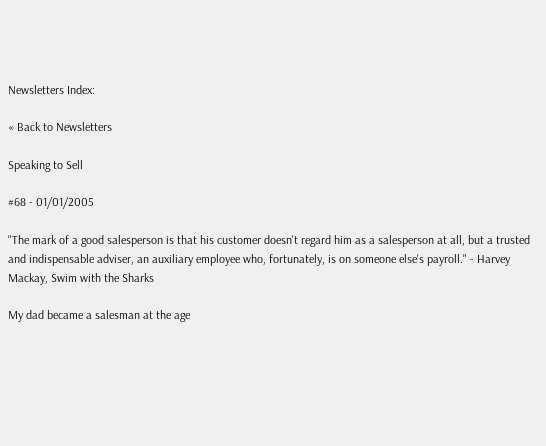Newsletters Index:

« Back to Newsletters

Speaking to Sell

#68 - 01/01/2005

"The mark of a good salesperson is that his customer doesn't regard him as a salesperson at all, but a trusted and indispensable adviser, an auxiliary employee who, fortunately, is on someone else's payroll." - Harvey Mackay, Swim with the Sharks

My dad became a salesman at the age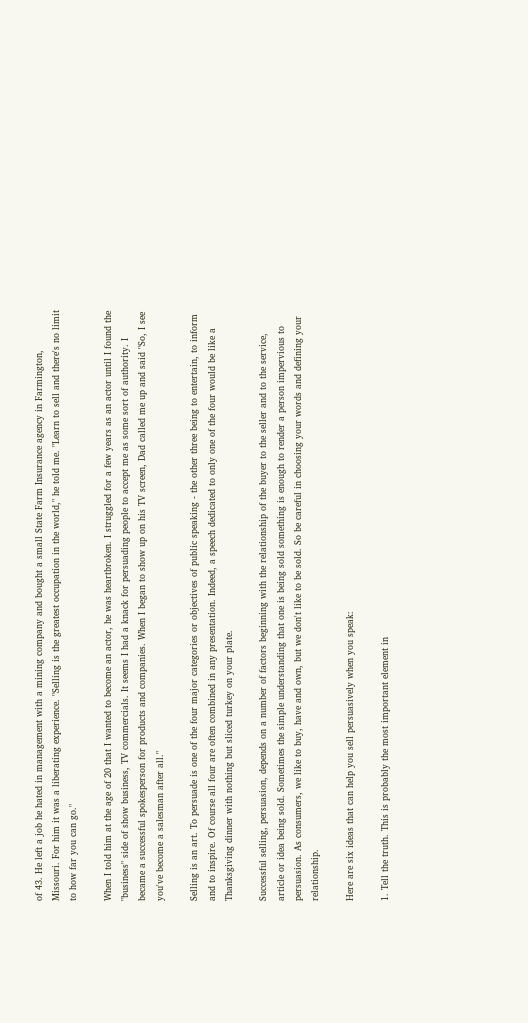of 43. He left a job he hated in management with a mining company and bought a small State Farm Insurance agency in Farmington, Missouri. For him it was a liberating experience. "Selling is the greatest occupation in the world," he told me. "Learn to sell and there's no limit to how far you can go."

When I told him at the age of 20 that I wanted to become an actor, he was heartbroken. I struggled for a few years as an actor until I found the "business" side of show business, TV commercials. It seems I had a knack for persuading people to accept me as some sort of authority. I became a successful spokesperson for products and companies. When I began to show up on his TV screen, Dad called me up and said "So, I see you've become a salesman after all."

Selling is an art. To persuade is one of the four major categories or objectives of public speaking - the other three being to entertain, to inform and to inspire. Of course all four are often combined in any presentation. Indeed, a speech dedicated to only one of the four would be like a Thanksgiving dinner with nothing but sliced turkey on your plate.

Successful selling, persuasion, depends on a number of factors beginning with the relationship of the buyer to the seller and to the service, article or idea being sold. Sometimes the simple understanding that one is being sold something is enough to render a person impervious to persuasion. As consumers, we like to buy, have and own, but we don't like to be sold. So be careful in choosing your words and defining your relationship.

Here are six ideas that can help you sell persuasively when you speak:

1. Tell the truth. This is probably the most important element in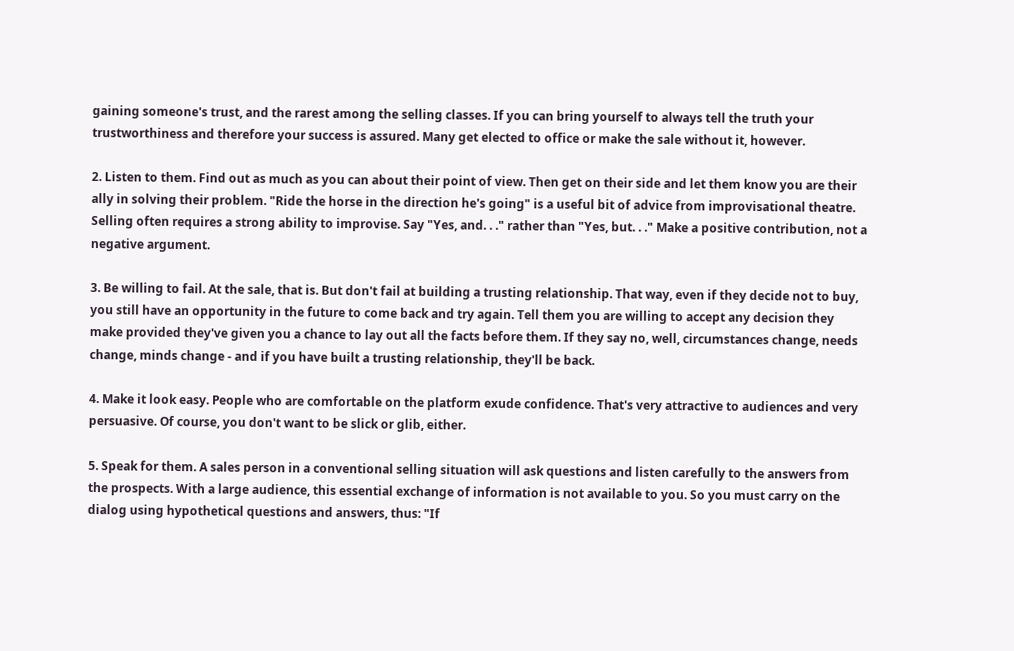gaining someone's trust, and the rarest among the selling classes. If you can bring yourself to always tell the truth your trustworthiness and therefore your success is assured. Many get elected to office or make the sale without it, however.

2. Listen to them. Find out as much as you can about their point of view. Then get on their side and let them know you are their ally in solving their problem. "Ride the horse in the direction he's going" is a useful bit of advice from improvisational theatre. Selling often requires a strong ability to improvise. Say "Yes, and. . ." rather than "Yes, but. . ." Make a positive contribution, not a negative argument.

3. Be willing to fail. At the sale, that is. But don't fail at building a trusting relationship. That way, even if they decide not to buy, you still have an opportunity in the future to come back and try again. Tell them you are willing to accept any decision they make provided they've given you a chance to lay out all the facts before them. If they say no, well, circumstances change, needs change, minds change - and if you have built a trusting relationship, they'll be back.

4. Make it look easy. People who are comfortable on the platform exude confidence. That's very attractive to audiences and very persuasive. Of course, you don't want to be slick or glib, either.

5. Speak for them. A sales person in a conventional selling situation will ask questions and listen carefully to the answers from the prospects. With a large audience, this essential exchange of information is not available to you. So you must carry on the dialog using hypothetical questions and answers, thus: "If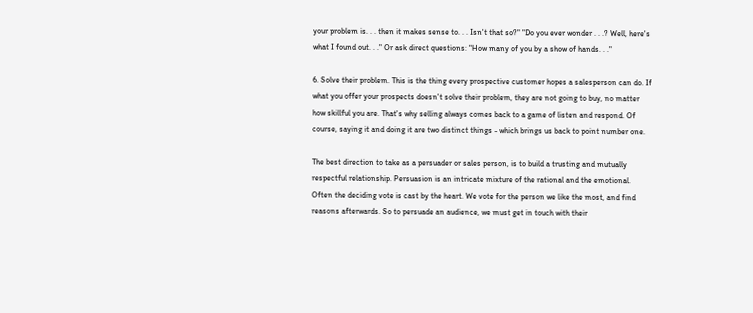your problem is. . . then it makes sense to. . . Isn't that so?" "Do you ever wonder . . .? Well, here's what I found out. . ." Or ask direct questions: "How many of you by a show of hands. . ."

6. Solve their problem. This is the thing every prospective customer hopes a salesperson can do. If what you offer your prospects doesn't solve their problem, they are not going to buy, no matter how skillful you are. That's why selling always comes back to a game of listen and respond. Of course, saying it and doing it are two distinct things - which brings us back to point number one.

The best direction to take as a persuader or sales person, is to build a trusting and mutually respectful relationship. Persuasion is an intricate mixture of the rational and the emotional. Often the deciding vote is cast by the heart. We vote for the person we like the most, and find reasons afterwards. So to persuade an audience, we must get in touch with their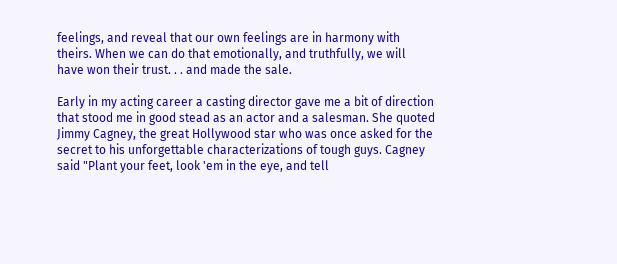feelings, and reveal that our own feelings are in harmony with theirs. When we can do that emotionally, and truthfully, we will have won their trust. . . and made the sale.

Early in my acting career a casting director gave me a bit of direction that stood me in good stead as an actor and a salesman. She quoted Jimmy Cagney, the great Hollywood star who was once asked for the secret to his unforgettable characterizations of tough guys. Cagney said "Plant your feet, look 'em in the eye, and tell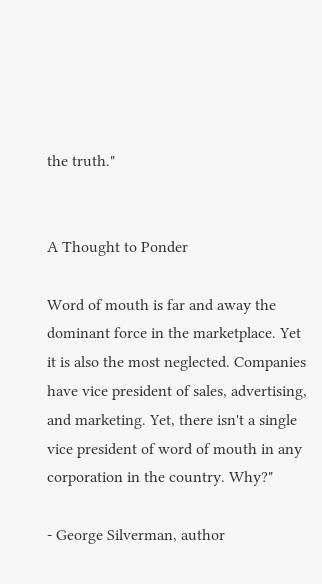the truth."


A Thought to Ponder

Word of mouth is far and away the dominant force in the marketplace. Yet it is also the most neglected. Companies have vice president of sales, advertising, and marketing. Yet, there isn't a single vice president of word of mouth in any corporation in the country. Why?"

- George Silverman, author